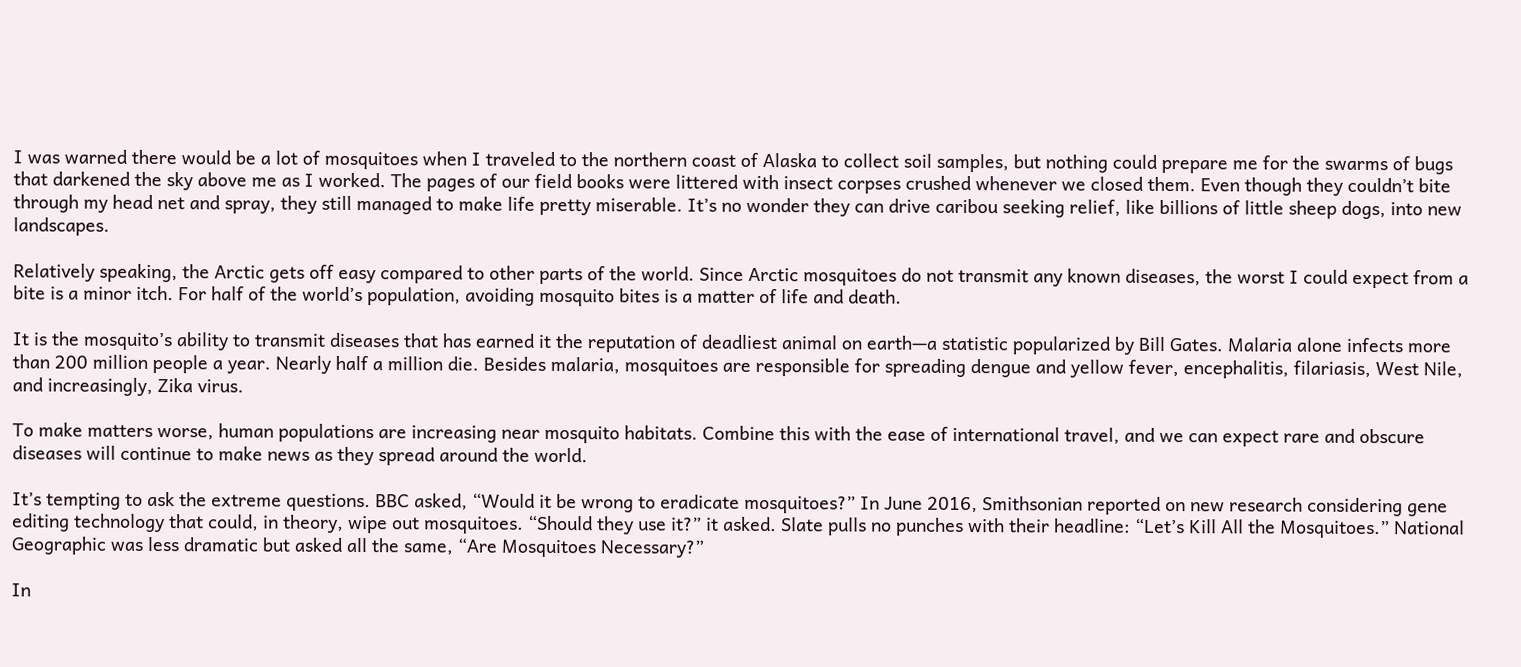I was warned there would be a lot of mosquitoes when I traveled to the northern coast of Alaska to collect soil samples, but nothing could prepare me for the swarms of bugs that darkened the sky above me as I worked. The pages of our field books were littered with insect corpses crushed whenever we closed them. Even though they couldn’t bite through my head net and spray, they still managed to make life pretty miserable. It’s no wonder they can drive caribou seeking relief, like billions of little sheep dogs, into new landscapes.

Relatively speaking, the Arctic gets off easy compared to other parts of the world. Since Arctic mosquitoes do not transmit any known diseases, the worst I could expect from a bite is a minor itch. For half of the world’s population, avoiding mosquito bites is a matter of life and death.

It is the mosquito’s ability to transmit diseases that has earned it the reputation of deadliest animal on earth—a statistic popularized by Bill Gates. Malaria alone infects more than 200 million people a year. Nearly half a million die. Besides malaria, mosquitoes are responsible for spreading dengue and yellow fever, encephalitis, filariasis, West Nile, and increasingly, Zika virus.

To make matters worse, human populations are increasing near mosquito habitats. Combine this with the ease of international travel, and we can expect rare and obscure diseases will continue to make news as they spread around the world.

It’s tempting to ask the extreme questions. BBC asked, “Would it be wrong to eradicate mosquitoes?” In June 2016, Smithsonian reported on new research considering gene editing technology that could, in theory, wipe out mosquitoes. “Should they use it?” it asked. Slate pulls no punches with their headline: “Let’s Kill All the Mosquitoes.” National Geographic was less dramatic but asked all the same, “Are Mosquitoes Necessary?”

In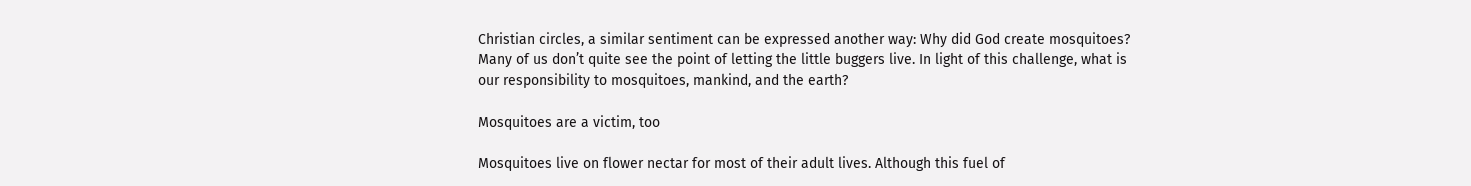Christian circles, a similar sentiment can be expressed another way: Why did God create mosquitoes? Many of us don’t quite see the point of letting the little buggers live. In light of this challenge, what is our responsibility to mosquitoes, mankind, and the earth?

Mosquitoes are a victim, too

Mosquitoes live on flower nectar for most of their adult lives. Although this fuel of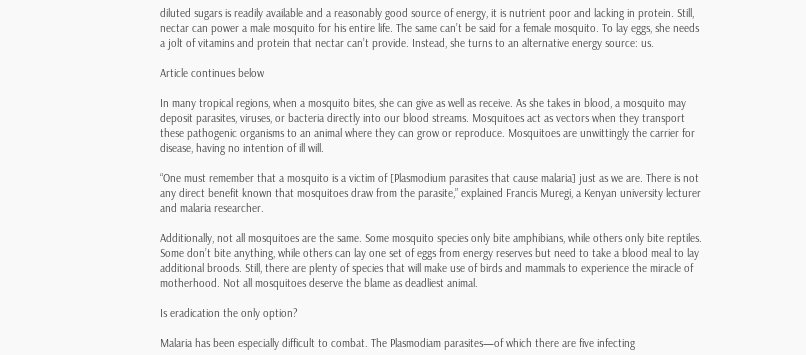diluted sugars is readily available and a reasonably good source of energy, it is nutrient poor and lacking in protein. Still, nectar can power a male mosquito for his entire life. The same can’t be said for a female mosquito. To lay eggs, she needs a jolt of vitamins and protein that nectar can’t provide. Instead, she turns to an alternative energy source: us.

Article continues below

In many tropical regions, when a mosquito bites, she can give as well as receive. As she takes in blood, a mosquito may deposit parasites, viruses, or bacteria directly into our blood streams. Mosquitoes act as vectors when they transport these pathogenic organisms to an animal where they can grow or reproduce. Mosquitoes are unwittingly the carrier for disease, having no intention of ill will.

“One must remember that a mosquito is a victim of [Plasmodium parasites that cause malaria] just as we are. There is not any direct benefit known that mosquitoes draw from the parasite,” explained Francis Muregi, a Kenyan university lecturer and malaria researcher.

Additionally, not all mosquitoes are the same. Some mosquito species only bite amphibians, while others only bite reptiles. Some don’t bite anything, while others can lay one set of eggs from energy reserves but need to take a blood meal to lay additional broods. Still, there are plenty of species that will make use of birds and mammals to experience the miracle of motherhood. Not all mosquitoes deserve the blame as deadliest animal.

Is eradication the only option?

Malaria has been especially difficult to combat. The Plasmodiam parasites—of which there are five infecting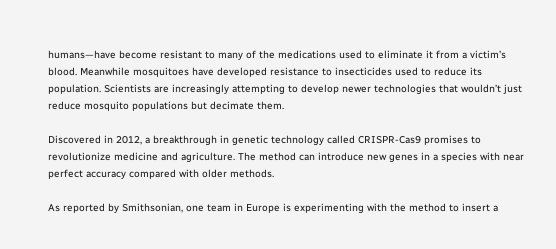humans—have become resistant to many of the medications used to eliminate it from a victim’s blood. Meanwhile mosquitoes have developed resistance to insecticides used to reduce its population. Scientists are increasingly attempting to develop newer technologies that wouldn’t just reduce mosquito populations but decimate them.

Discovered in 2012, a breakthrough in genetic technology called CRISPR-Cas9 promises to revolutionize medicine and agriculture. The method can introduce new genes in a species with near perfect accuracy compared with older methods.

As reported by Smithsonian, one team in Europe is experimenting with the method to insert a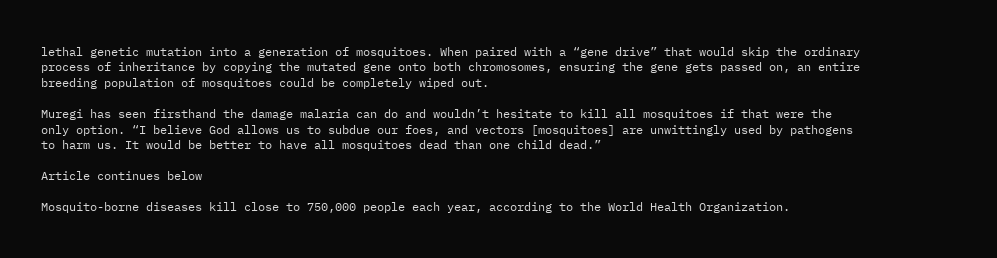lethal genetic mutation into a generation of mosquitoes. When paired with a “gene drive” that would skip the ordinary process of inheritance by copying the mutated gene onto both chromosomes, ensuring the gene gets passed on, an entire breeding population of mosquitoes could be completely wiped out.

Muregi has seen firsthand the damage malaria can do and wouldn’t hesitate to kill all mosquitoes if that were the only option. “I believe God allows us to subdue our foes, and vectors [mosquitoes] are unwittingly used by pathogens to harm us. It would be better to have all mosquitoes dead than one child dead.”

Article continues below

Mosquito-borne diseases kill close to 750,000 people each year, according to the World Health Organization.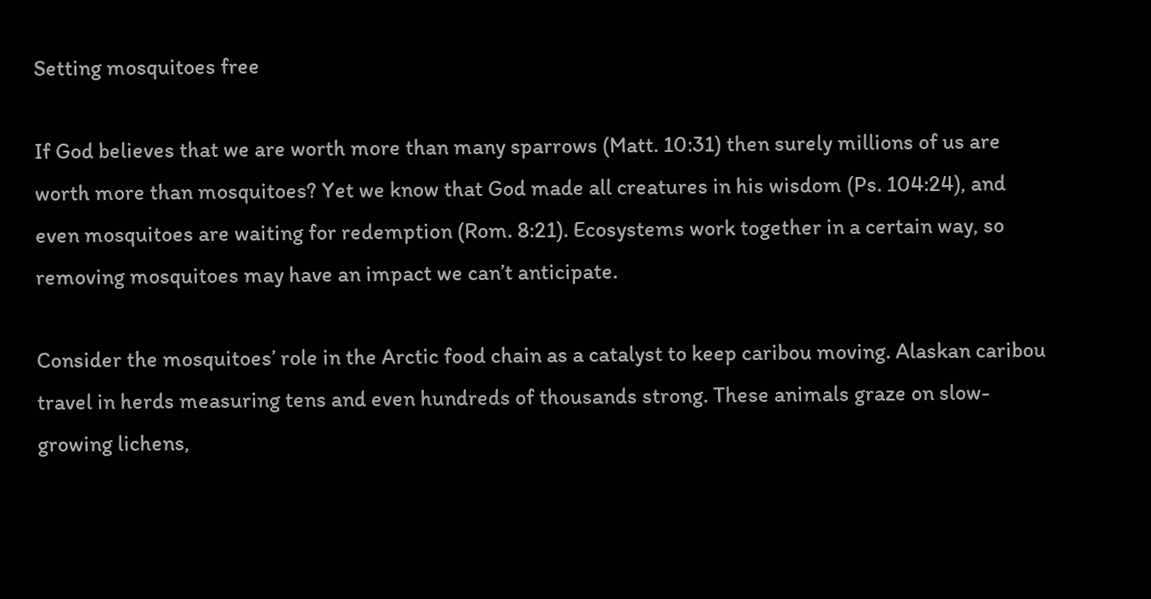Setting mosquitoes free

If God believes that we are worth more than many sparrows (Matt. 10:31) then surely millions of us are worth more than mosquitoes? Yet we know that God made all creatures in his wisdom (Ps. 104:24), and even mosquitoes are waiting for redemption (Rom. 8:21). Ecosystems work together in a certain way, so removing mosquitoes may have an impact we can’t anticipate.

Consider the mosquitoes’ role in the Arctic food chain as a catalyst to keep caribou moving. Alaskan caribou travel in herds measuring tens and even hundreds of thousands strong. These animals graze on slow-growing lichens,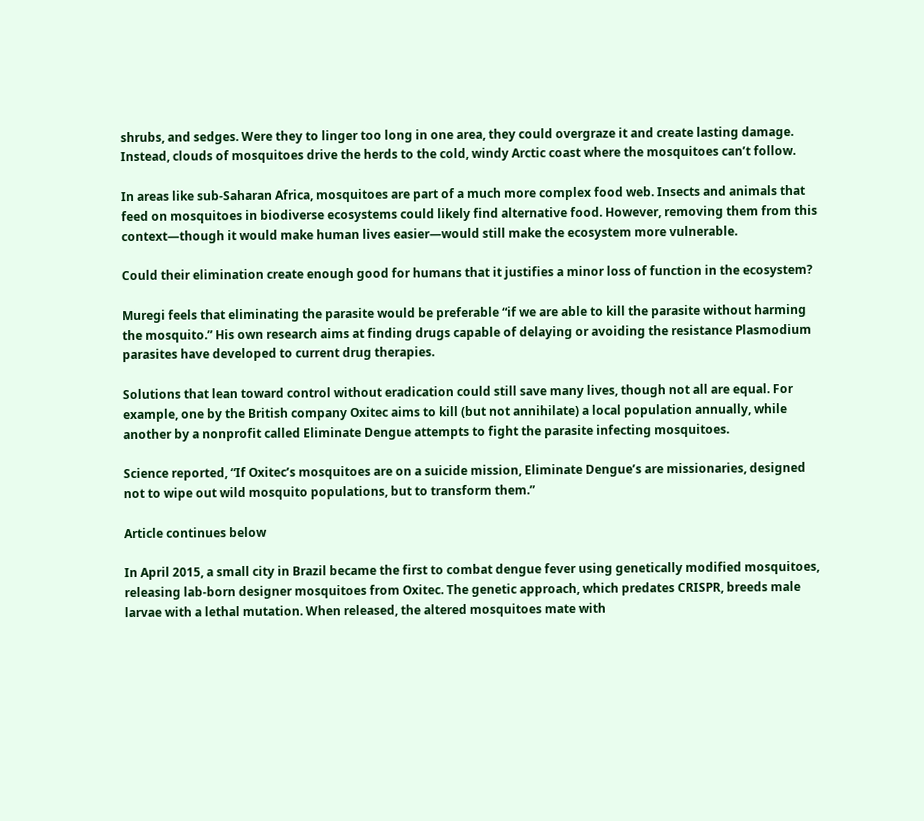shrubs, and sedges. Were they to linger too long in one area, they could overgraze it and create lasting damage. Instead, clouds of mosquitoes drive the herds to the cold, windy Arctic coast where the mosquitoes can’t follow.

In areas like sub-Saharan Africa, mosquitoes are part of a much more complex food web. Insects and animals that feed on mosquitoes in biodiverse ecosystems could likely find alternative food. However, removing them from this context—though it would make human lives easier—would still make the ecosystem more vulnerable.

Could their elimination create enough good for humans that it justifies a minor loss of function in the ecosystem?

Muregi feels that eliminating the parasite would be preferable “if we are able to kill the parasite without harming the mosquito.” His own research aims at finding drugs capable of delaying or avoiding the resistance Plasmodium parasites have developed to current drug therapies.

Solutions that lean toward control without eradication could still save many lives, though not all are equal. For example, one by the British company Oxitec aims to kill (but not annihilate) a local population annually, while another by a nonprofit called Eliminate Dengue attempts to fight the parasite infecting mosquitoes.

Science reported, “If Oxitec’s mosquitoes are on a suicide mission, Eliminate Dengue’s are missionaries, designed not to wipe out wild mosquito populations, but to transform them.”

Article continues below

In April 2015, a small city in Brazil became the first to combat dengue fever using genetically modified mosquitoes, releasing lab-born designer mosquitoes from Oxitec. The genetic approach, which predates CRISPR, breeds male larvae with a lethal mutation. When released, the altered mosquitoes mate with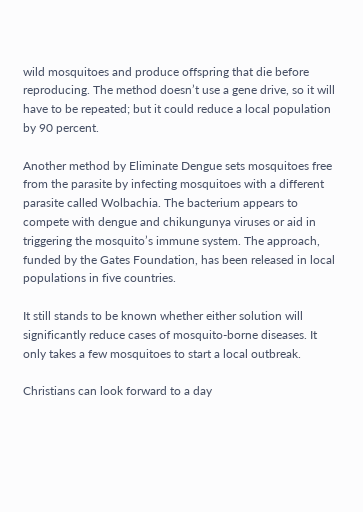wild mosquitoes and produce offspring that die before reproducing. The method doesn’t use a gene drive, so it will have to be repeated; but it could reduce a local population by 90 percent.

Another method by Eliminate Dengue sets mosquitoes free from the parasite by infecting mosquitoes with a different parasite called Wolbachia. The bacterium appears to compete with dengue and chikungunya viruses or aid in triggering the mosquito’s immune system. The approach, funded by the Gates Foundation, has been released in local populations in five countries.

It still stands to be known whether either solution will significantly reduce cases of mosquito-borne diseases. It only takes a few mosquitoes to start a local outbreak.

Christians can look forward to a day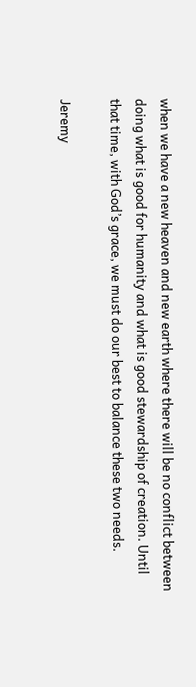when we have a new heaven and new earth where there will be no conflict between doing what is good for humanity and what is good stewardship of creation. Until that time, with God’s grace, we must do our best to balance these two needs.

Jeremy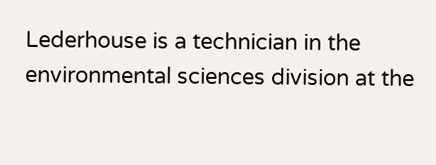Lederhouse is a technician in the environmental sciences division at the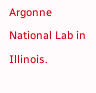Argonne National Lab in Illinois.